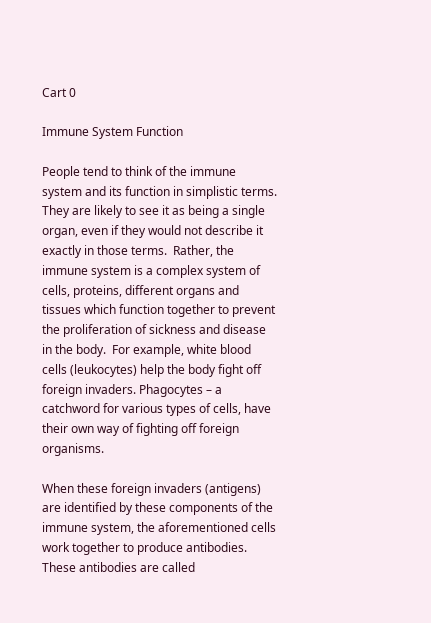Cart 0

Immune System Function

People tend to think of the immune system and its function in simplistic terms. They are likely to see it as being a single organ, even if they would not describe it exactly in those terms.  Rather, the immune system is a complex system of cells, proteins, different organs and tissues which function together to prevent the proliferation of sickness and disease in the body.  For example, white blood cells (leukocytes) help the body fight off foreign invaders. Phagocytes – a catchword for various types of cells, have their own way of fighting off foreign organisms.

When these foreign invaders (antigens) are identified by these components of the immune system, the aforementioned cells work together to produce antibodies. These antibodies are called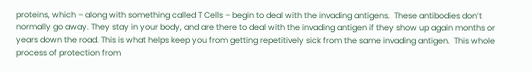proteins, which – along with something called T Cells – begin to deal with the invading antigens.  These antibodies don’t normally go away. They stay in your body, and are there to deal with the invading antigen if they show up again months or years down the road. This is what helps keep you from getting repetitively sick from the same invading antigen.  This whole process of protection from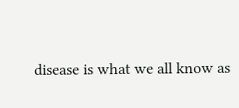disease is what we all know as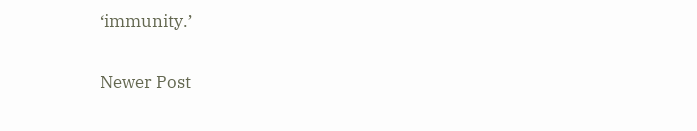‘immunity.’

Newer Post